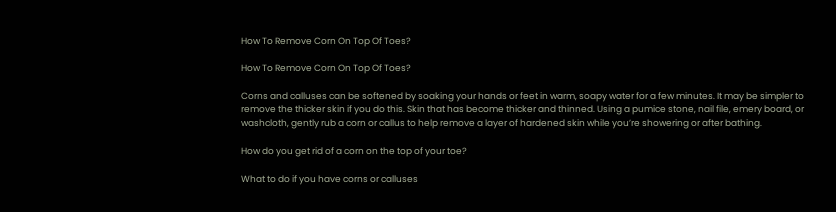How To Remove Corn On Top Of Toes?

How To Remove Corn On Top Of Toes?

Corns and calluses can be softened by soaking your hands or feet in warm, soapy water for a few minutes. It may be simpler to remove the thicker skin if you do this. Skin that has become thicker and thinned. Using a pumice stone, nail file, emery board, or washcloth, gently rub a corn or callus to help remove a layer of hardened skin while you’re showering or after bathing.

How do you get rid of a corn on the top of your toe?

What to do if you have corns or calluses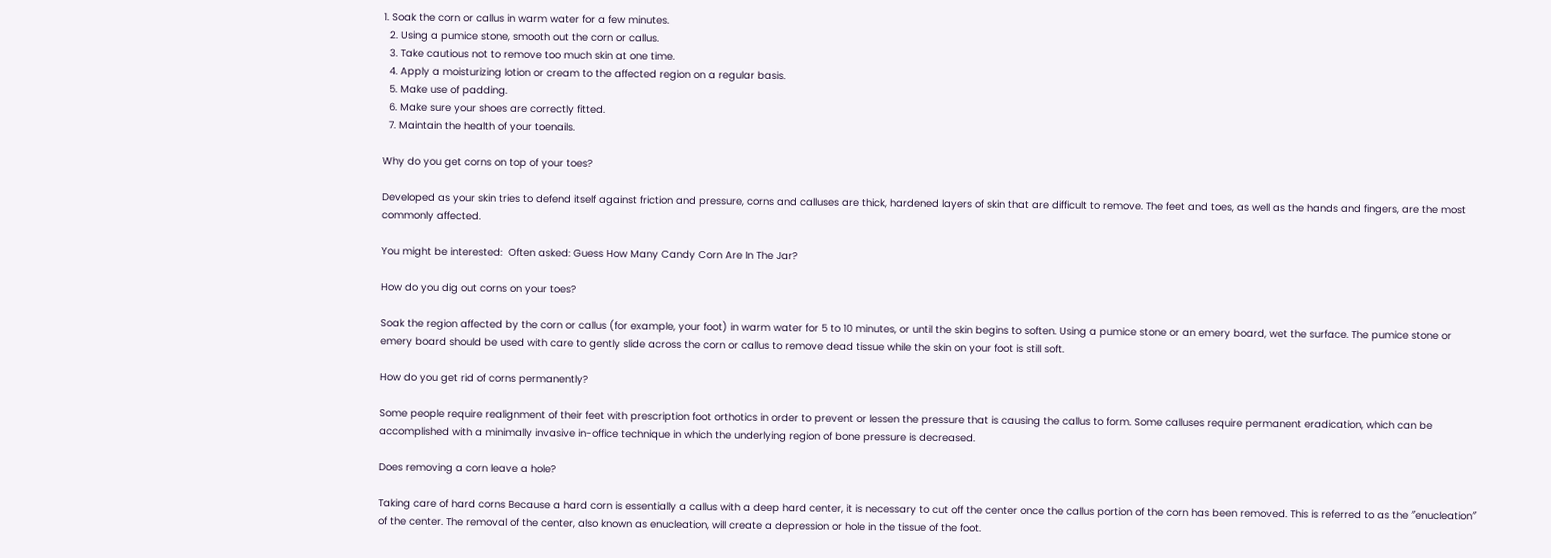1. Soak the corn or callus in warm water for a few minutes.
  2. Using a pumice stone, smooth out the corn or callus.
  3. Take cautious not to remove too much skin at one time.
  4. Apply a moisturizing lotion or cream to the affected region on a regular basis.
  5. Make use of padding.
  6. Make sure your shoes are correctly fitted.
  7. Maintain the health of your toenails.

Why do you get corns on top of your toes?

Developed as your skin tries to defend itself against friction and pressure, corns and calluses are thick, hardened layers of skin that are difficult to remove. The feet and toes, as well as the hands and fingers, are the most commonly affected.

You might be interested:  Often asked: Guess How Many Candy Corn Are In The Jar?

How do you dig out corns on your toes?

Soak the region affected by the corn or callus (for example, your foot) in warm water for 5 to 10 minutes, or until the skin begins to soften. Using a pumice stone or an emery board, wet the surface. The pumice stone or emery board should be used with care to gently slide across the corn or callus to remove dead tissue while the skin on your foot is still soft.

How do you get rid of corns permanently?

Some people require realignment of their feet with prescription foot orthotics in order to prevent or lessen the pressure that is causing the callus to form. Some calluses require permanent eradication, which can be accomplished with a minimally invasive in-office technique in which the underlying region of bone pressure is decreased.

Does removing a corn leave a hole?

Taking care of hard corns Because a hard corn is essentially a callus with a deep hard center, it is necessary to cut off the center once the callus portion of the corn has been removed. This is referred to as the ″enucleation″ of the center. The removal of the center, also known as enucleation, will create a depression or hole in the tissue of the foot.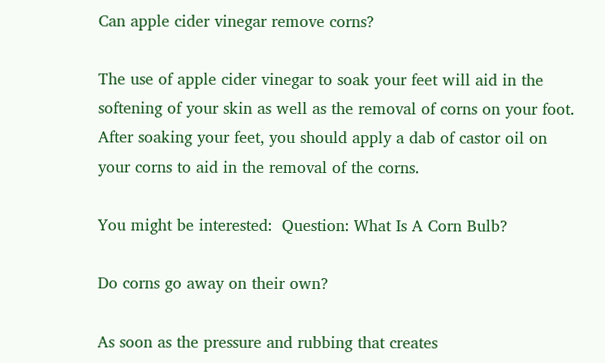Can apple cider vinegar remove corns?

The use of apple cider vinegar to soak your feet will aid in the softening of your skin as well as the removal of corns on your foot. After soaking your feet, you should apply a dab of castor oil on your corns to aid in the removal of the corns.

You might be interested:  Question: What Is A Corn Bulb?

Do corns go away on their own?

As soon as the pressure and rubbing that creates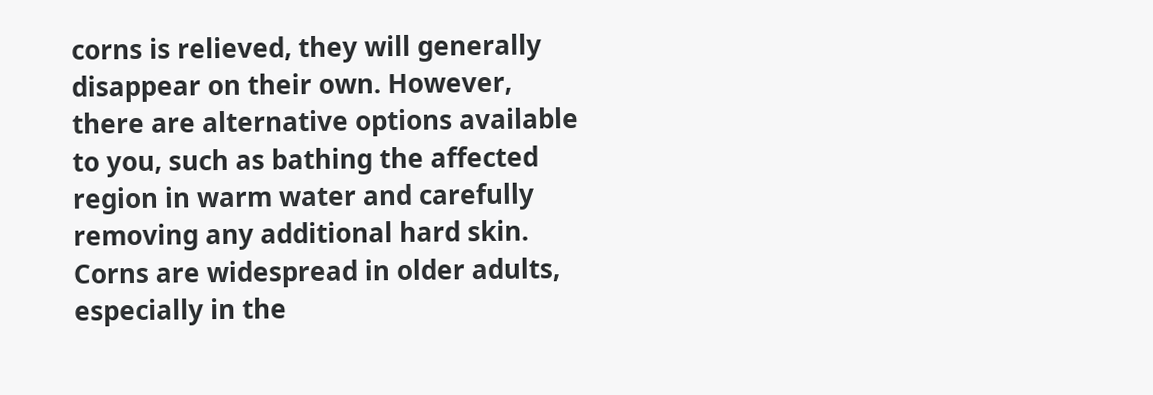corns is relieved, they will generally disappear on their own. However, there are alternative options available to you, such as bathing the affected region in warm water and carefully removing any additional hard skin. Corns are widespread in older adults, especially in the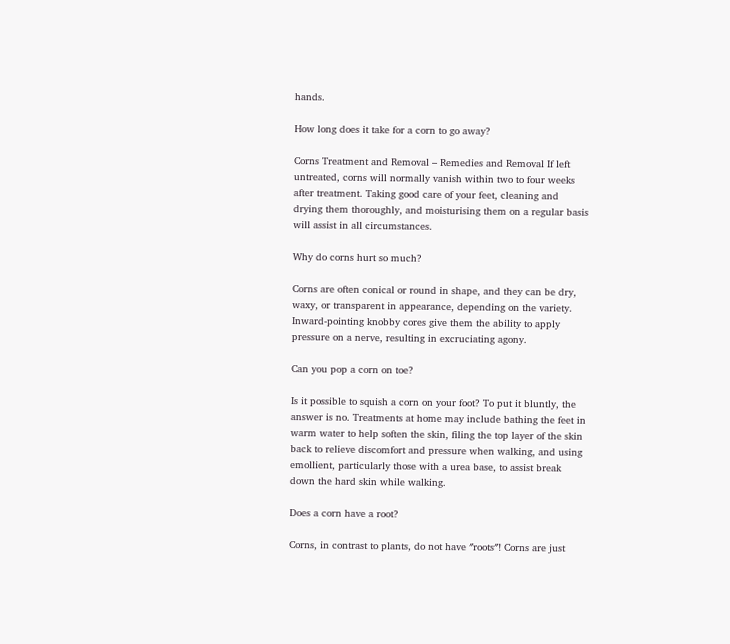hands.

How long does it take for a corn to go away?

Corns Treatment and Removal – Remedies and Removal If left untreated, corns will normally vanish within two to four weeks after treatment. Taking good care of your feet, cleaning and drying them thoroughly, and moisturising them on a regular basis will assist in all circumstances.

Why do corns hurt so much?

Corns are often conical or round in shape, and they can be dry, waxy, or transparent in appearance, depending on the variety. Inward-pointing knobby cores give them the ability to apply pressure on a nerve, resulting in excruciating agony.

Can you pop a corn on toe?

Is it possible to squish a corn on your foot? To put it bluntly, the answer is no. Treatments at home may include bathing the feet in warm water to help soften the skin, filing the top layer of the skin back to relieve discomfort and pressure when walking, and using emollient, particularly those with a urea base, to assist break down the hard skin while walking.

Does a corn have a root?

Corns, in contrast to plants, do not have ″roots″! Corns are just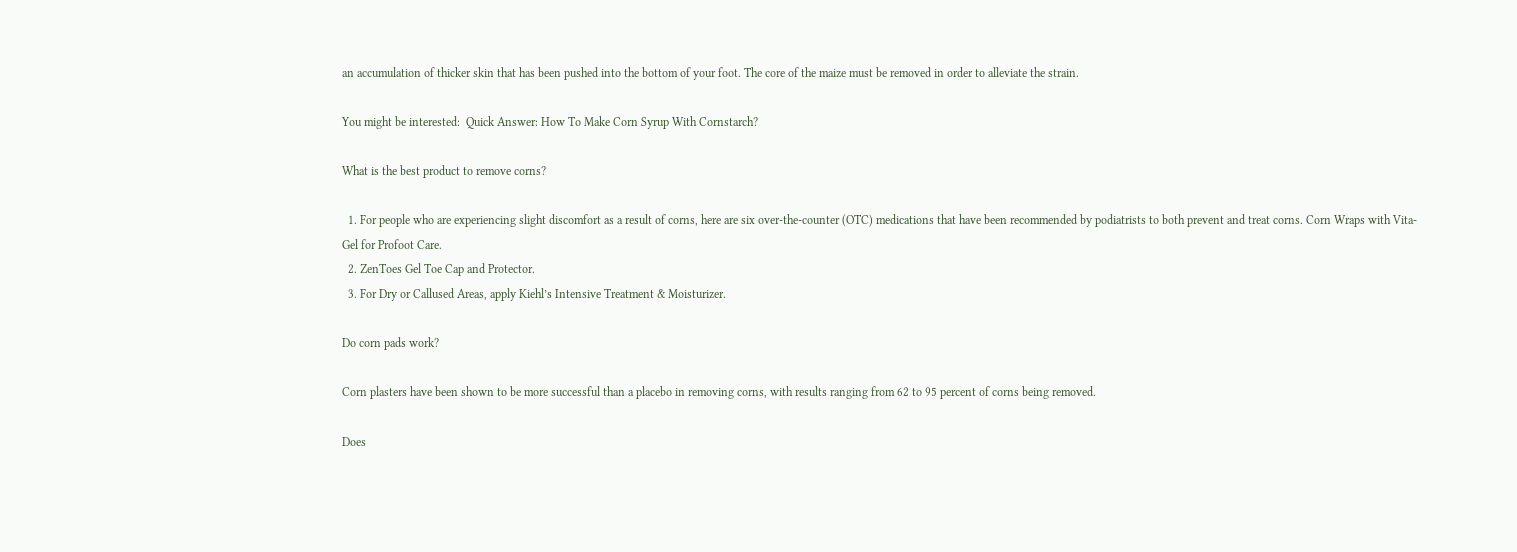an accumulation of thicker skin that has been pushed into the bottom of your foot. The core of the maize must be removed in order to alleviate the strain.

You might be interested:  Quick Answer: How To Make Corn Syrup With Cornstarch?

What is the best product to remove corns?

  1. For people who are experiencing slight discomfort as a result of corns, here are six over-the-counter (OTC) medications that have been recommended by podiatrists to both prevent and treat corns. Corn Wraps with Vita-Gel for Profoot Care.
  2. ZenToes Gel Toe Cap and Protector.
  3. For Dry or Callused Areas, apply Kiehl’s Intensive Treatment & Moisturizer.

Do corn pads work?

Corn plasters have been shown to be more successful than a placebo in removing corns, with results ranging from 62 to 95 percent of corns being removed.

Does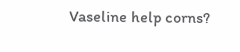Vaseline help corns?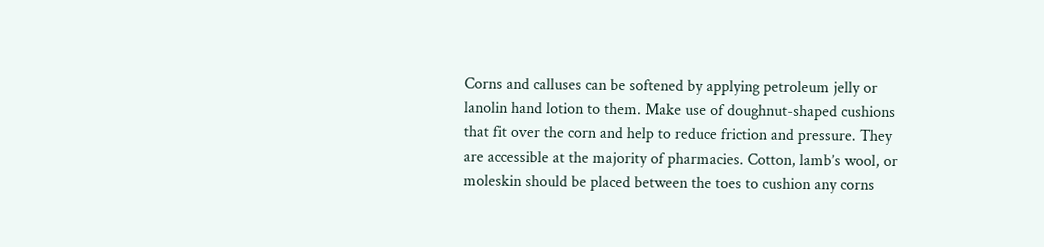Corns and calluses can be softened by applying petroleum jelly or lanolin hand lotion to them. Make use of doughnut-shaped cushions that fit over the corn and help to reduce friction and pressure. They are accessible at the majority of pharmacies. Cotton, lamb’s wool, or moleskin should be placed between the toes to cushion any corns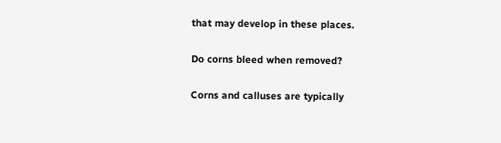that may develop in these places.

Do corns bleed when removed?

Corns and calluses are typically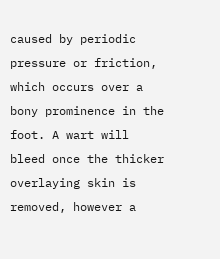caused by periodic pressure or friction, which occurs over a bony prominence in the foot. A wart will bleed once the thicker overlaying skin is removed, however a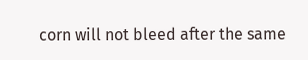corn will not bleed after the same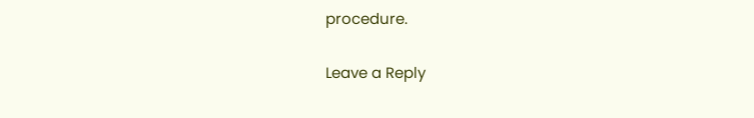procedure.

Leave a Reply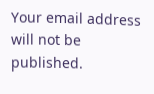Your email address will not be published.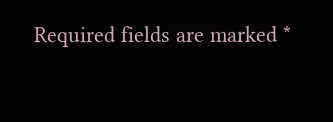Required fields are marked *